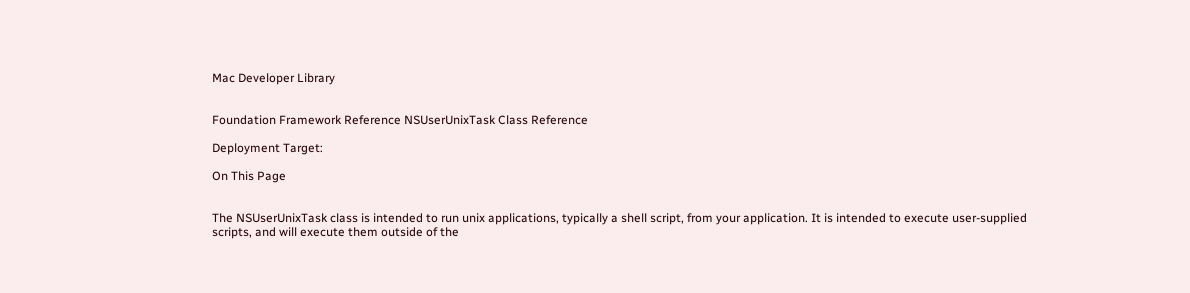Mac Developer Library


Foundation Framework Reference NSUserUnixTask Class Reference

Deployment Target:

On This Page


The NSUserUnixTask class is intended to run unix applications, typically a shell script, from your application. It is intended to execute user-supplied scripts, and will execute them outside of the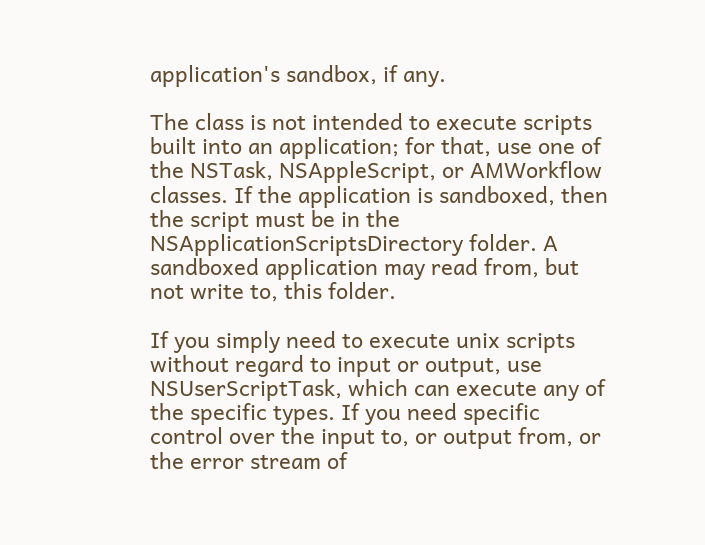application's sandbox, if any.

The class is not intended to execute scripts built into an application; for that, use one of the NSTask, NSAppleScript, or AMWorkflow classes. If the application is sandboxed, then the script must be in the NSApplicationScriptsDirectory folder. A sandboxed application may read from, but not write to, this folder.

If you simply need to execute unix scripts without regard to input or output, use NSUserScriptTask, which can execute any of the specific types. If you need specific control over the input to, or output from, or the error stream of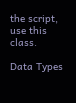the script, use this class.

Data Types